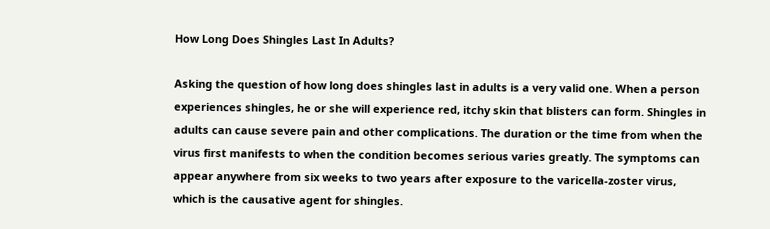How Long Does Shingles Last In Adults?

Asking the question of how long does shingles last in adults is a very valid one. When a person experiences shingles, he or she will experience red, itchy skin that blisters can form. Shingles in adults can cause severe pain and other complications. The duration or the time from when the virus first manifests to when the condition becomes serious varies greatly. The symptoms can appear anywhere from six weeks to two years after exposure to the varicella-zoster virus, which is the causative agent for shingles.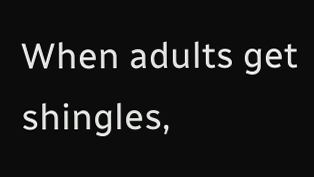When adults get shingles,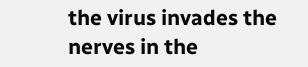the virus invades the nerves in the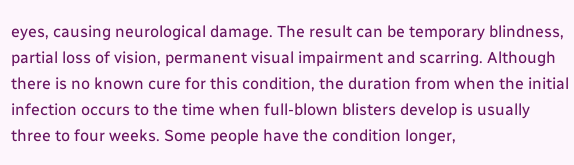eyes, causing neurological damage. The result can be temporary blindness, partial loss of vision, permanent visual impairment and scarring. Although there is no known cure for this condition, the duration from when the initial infection occurs to the time when full-blown blisters develop is usually three to four weeks. Some people have the condition longer,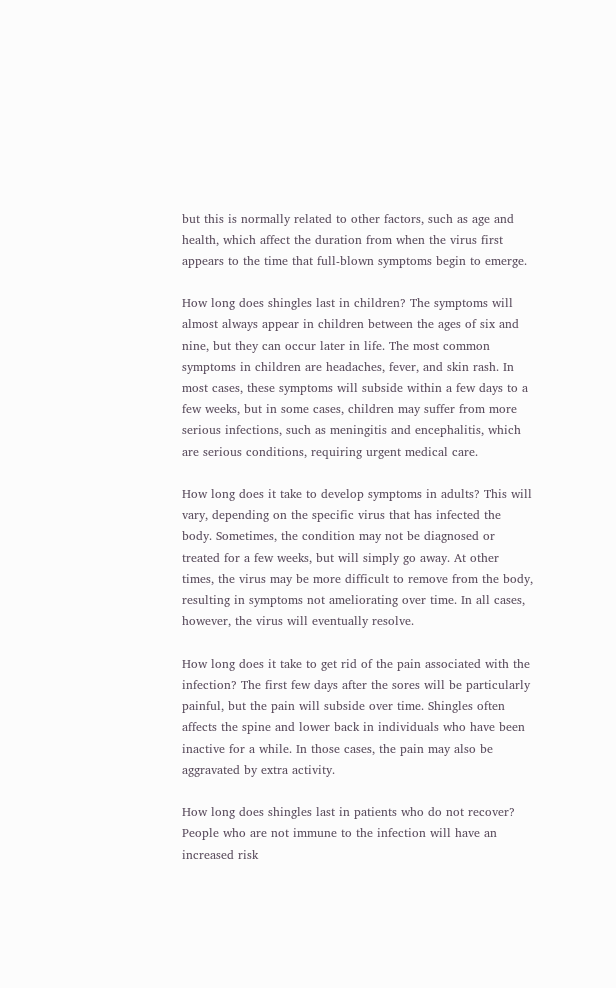but this is normally related to other factors, such as age and health, which affect the duration from when the virus first appears to the time that full-blown symptoms begin to emerge.

How long does shingles last in children? The symptoms will almost always appear in children between the ages of six and nine, but they can occur later in life. The most common symptoms in children are headaches, fever, and skin rash. In most cases, these symptoms will subside within a few days to a few weeks, but in some cases, children may suffer from more serious infections, such as meningitis and encephalitis, which are serious conditions, requiring urgent medical care.

How long does it take to develop symptoms in adults? This will vary, depending on the specific virus that has infected the body. Sometimes, the condition may not be diagnosed or treated for a few weeks, but will simply go away. At other times, the virus may be more difficult to remove from the body, resulting in symptoms not ameliorating over time. In all cases, however, the virus will eventually resolve.

How long does it take to get rid of the pain associated with the infection? The first few days after the sores will be particularly painful, but the pain will subside over time. Shingles often affects the spine and lower back in individuals who have been inactive for a while. In those cases, the pain may also be aggravated by extra activity.

How long does shingles last in patients who do not recover? People who are not immune to the infection will have an increased risk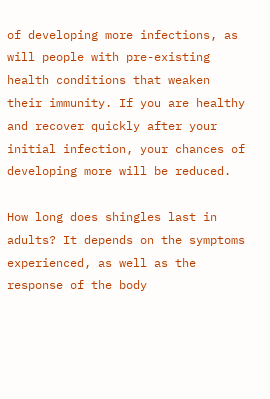of developing more infections, as will people with pre-existing health conditions that weaken their immunity. If you are healthy and recover quickly after your initial infection, your chances of developing more will be reduced.

How long does shingles last in adults? It depends on the symptoms experienced, as well as the response of the body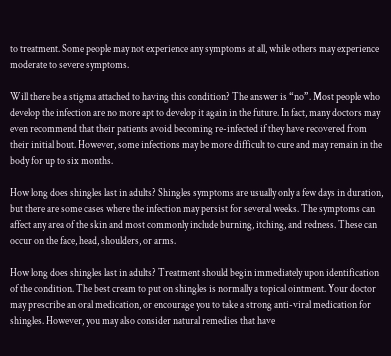to treatment. Some people may not experience any symptoms at all, while others may experience moderate to severe symptoms.

Will there be a stigma attached to having this condition? The answer is “no”. Most people who develop the infection are no more apt to develop it again in the future. In fact, many doctors may even recommend that their patients avoid becoming re-infected if they have recovered from their initial bout. However, some infections may be more difficult to cure and may remain in the body for up to six months.

How long does shingles last in adults? Shingles symptoms are usually only a few days in duration, but there are some cases where the infection may persist for several weeks. The symptoms can affect any area of the skin and most commonly include burning, itching, and redness. These can occur on the face, head, shoulders, or arms.

How long does shingles last in adults? Treatment should begin immediately upon identification of the condition. The best cream to put on shingles is normally a topical ointment. Your doctor may prescribe an oral medication, or encourage you to take a strong anti-viral medication for shingles. However, you may also consider natural remedies that have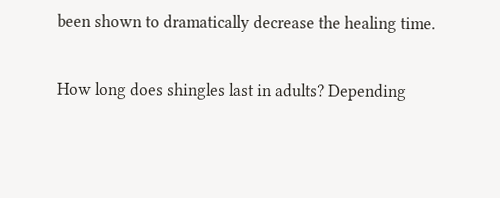been shown to dramatically decrease the healing time.

How long does shingles last in adults? Depending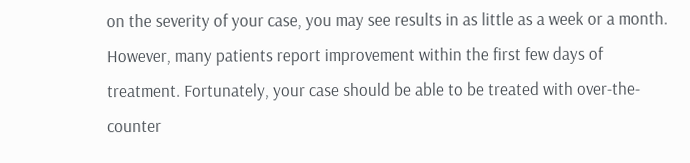on the severity of your case, you may see results in as little as a week or a month. However, many patients report improvement within the first few days of treatment. Fortunately, your case should be able to be treated with over-the-counter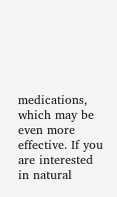medications, which may be even more effective. If you are interested in natural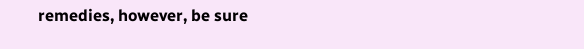remedies, however, be sure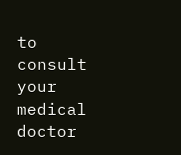to consult your medical doctor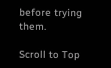before trying them.

Scroll to Top